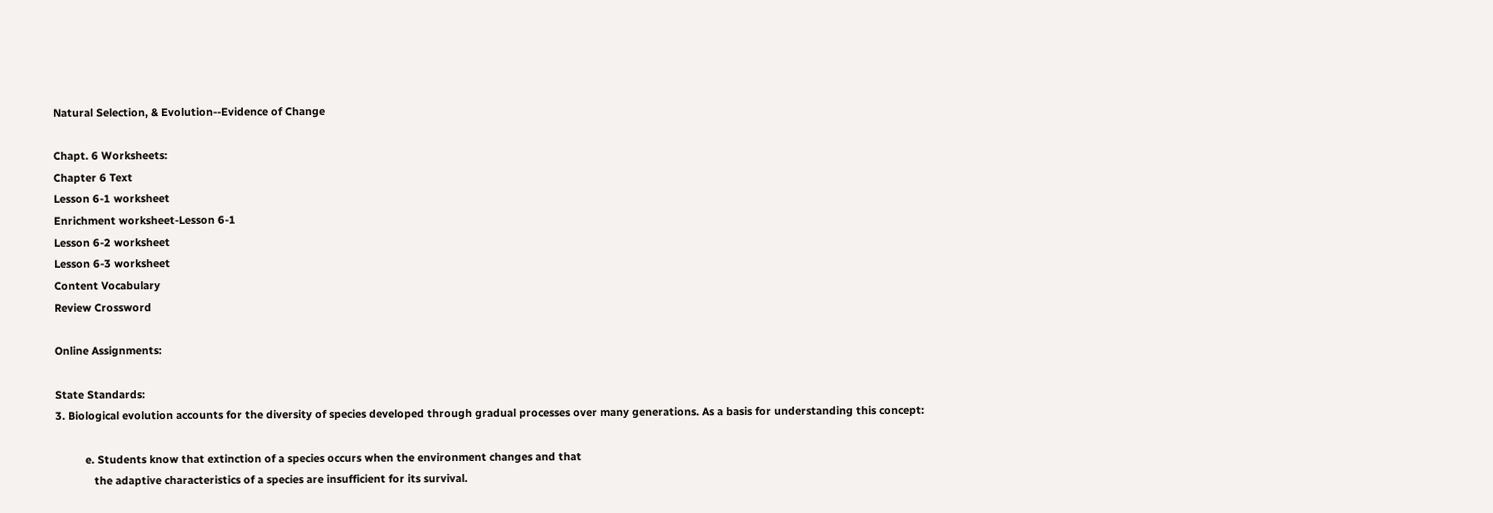Natural Selection, & Evolution--Evidence of Change

Chapt. 6 Worksheets:
Chapter 6 Text
Lesson 6-1 worksheet
Enrichment worksheet-Lesson 6-1
Lesson 6-2 worksheet
Lesson 6-3 worksheet
Content Vocabulary
Review Crossword

Online Assignments:

State Standards:
3. Biological evolution accounts for the diversity of species developed through gradual processes over many generations. As a basis for understanding this concept:

          e. Students know that extinction of a species occurs when the environment changes and that
             the adaptive characteristics of a species are insufficient for its survival.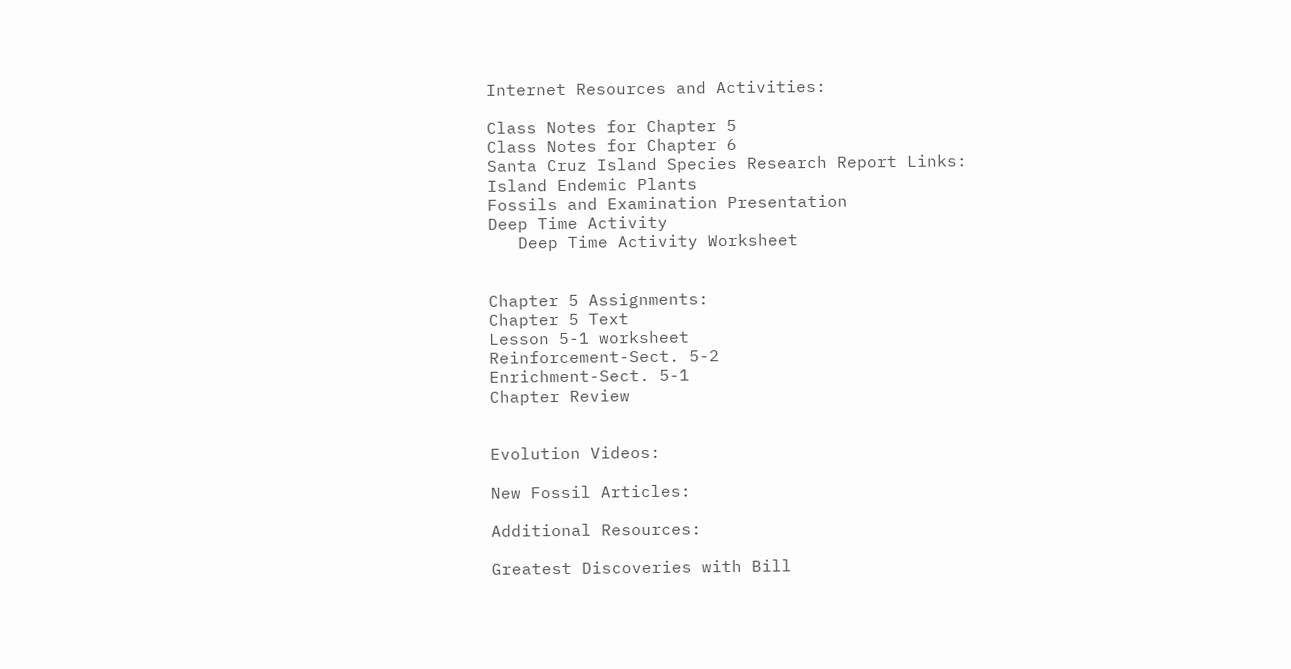Internet Resources and Activities:

Class Notes for Chapter 5
Class Notes for Chapter 6
Santa Cruz Island Species Research Report Links:
Island Endemic Plants
Fossils and Examination Presentation
Deep Time Activity
   Deep Time Activity Worksheet


Chapter 5 Assignments:
Chapter 5 Text
Lesson 5-1 worksheet
Reinforcement-Sect. 5-2
Enrichment-Sect. 5-1
Chapter Review


Evolution Videos:

New Fossil Articles:

Additional Resources:

Greatest Discoveries with Bill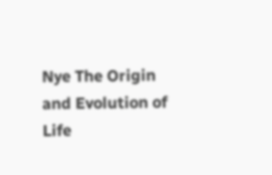Nye The Origin and Evolution of Life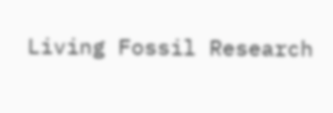Living Fossil Research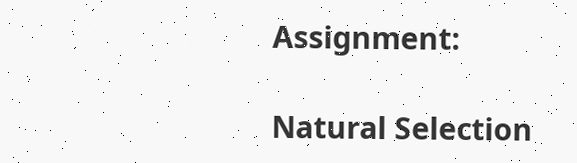Assignment:

Natural Selection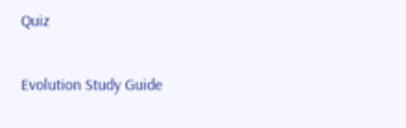Quiz

Evolution Study Guide